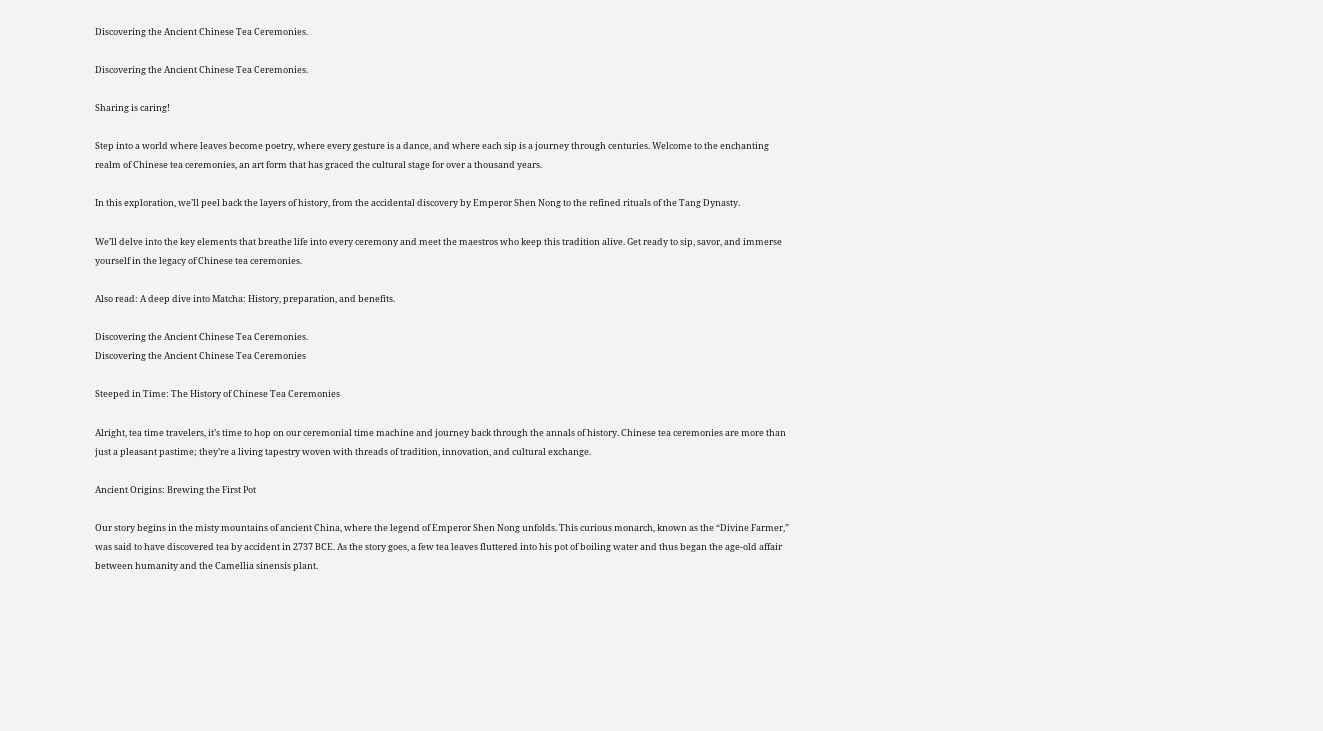Discovering the Ancient Chinese Tea Ceremonies.

Discovering the Ancient Chinese Tea Ceremonies.

Sharing is caring!

Step into a world where leaves become poetry, where every gesture is a dance, and where each sip is a journey through centuries. Welcome to the enchanting realm of Chinese tea ceremonies, an art form that has graced the cultural stage for over a thousand years.

In this exploration, we’ll peel back the layers of history, from the accidental discovery by Emperor Shen Nong to the refined rituals of the Tang Dynasty.

We’ll delve into the key elements that breathe life into every ceremony and meet the maestros who keep this tradition alive. Get ready to sip, savor, and immerse yourself in the legacy of Chinese tea ceremonies.

Also read: A deep dive into Matcha: History, preparation, and benefits.

Discovering the Ancient Chinese Tea Ceremonies.
Discovering the Ancient Chinese Tea Ceremonies

Steeped in Time: The History of Chinese Tea Ceremonies

Alright, tea time travelers, it’s time to hop on our ceremonial time machine and journey back through the annals of history. Chinese tea ceremonies are more than just a pleasant pastime; they’re a living tapestry woven with threads of tradition, innovation, and cultural exchange.

Ancient Origins: Brewing the First Pot

Our story begins in the misty mountains of ancient China, where the legend of Emperor Shen Nong unfolds. This curious monarch, known as the “Divine Farmer,” was said to have discovered tea by accident in 2737 BCE. As the story goes, a few tea leaves fluttered into his pot of boiling water and thus began the age-old affair between humanity and the Camellia sinensis plant.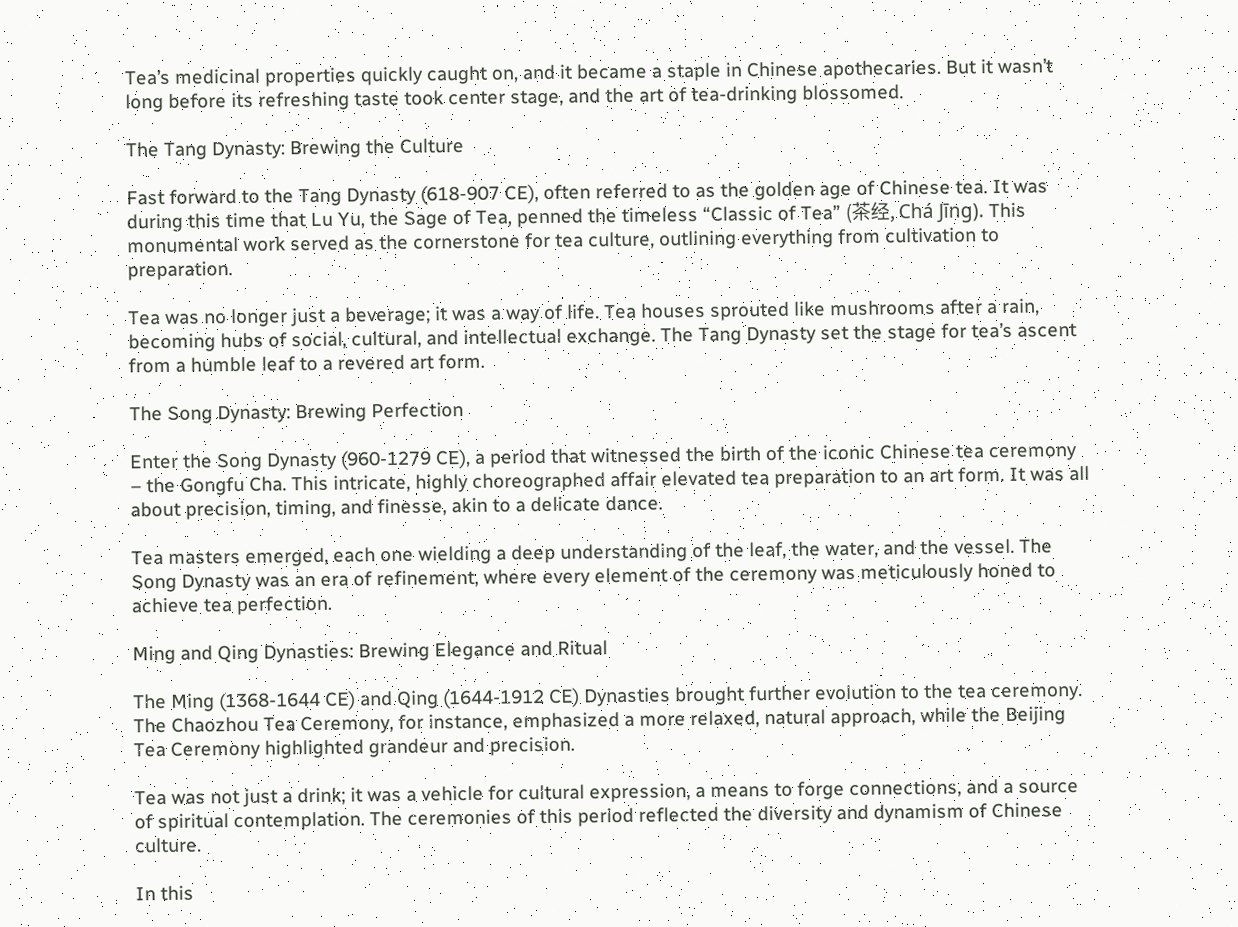Tea’s medicinal properties quickly caught on, and it became a staple in Chinese apothecaries. But it wasn’t long before its refreshing taste took center stage, and the art of tea-drinking blossomed.

The Tang Dynasty: Brewing the Culture

Fast forward to the Tang Dynasty (618-907 CE), often referred to as the golden age of Chinese tea. It was during this time that Lu Yu, the Sage of Tea, penned the timeless “Classic of Tea” (茶经, Chá Jīng). This monumental work served as the cornerstone for tea culture, outlining everything from cultivation to preparation.

Tea was no longer just a beverage; it was a way of life. Tea houses sprouted like mushrooms after a rain, becoming hubs of social, cultural, and intellectual exchange. The Tang Dynasty set the stage for tea’s ascent from a humble leaf to a revered art form.

The Song Dynasty: Brewing Perfection

Enter the Song Dynasty (960-1279 CE), a period that witnessed the birth of the iconic Chinese tea ceremony – the Gongfu Cha. This intricate, highly choreographed affair elevated tea preparation to an art form. It was all about precision, timing, and finesse, akin to a delicate dance.

Tea masters emerged, each one wielding a deep understanding of the leaf, the water, and the vessel. The Song Dynasty was an era of refinement, where every element of the ceremony was meticulously honed to achieve tea perfection.

Ming and Qing Dynasties: Brewing Elegance and Ritual

The Ming (1368-1644 CE) and Qing (1644-1912 CE) Dynasties brought further evolution to the tea ceremony. The Chaozhou Tea Ceremony, for instance, emphasized a more relaxed, natural approach, while the Beijing Tea Ceremony highlighted grandeur and precision.

Tea was not just a drink; it was a vehicle for cultural expression, a means to forge connections, and a source of spiritual contemplation. The ceremonies of this period reflected the diversity and dynamism of Chinese culture.

In this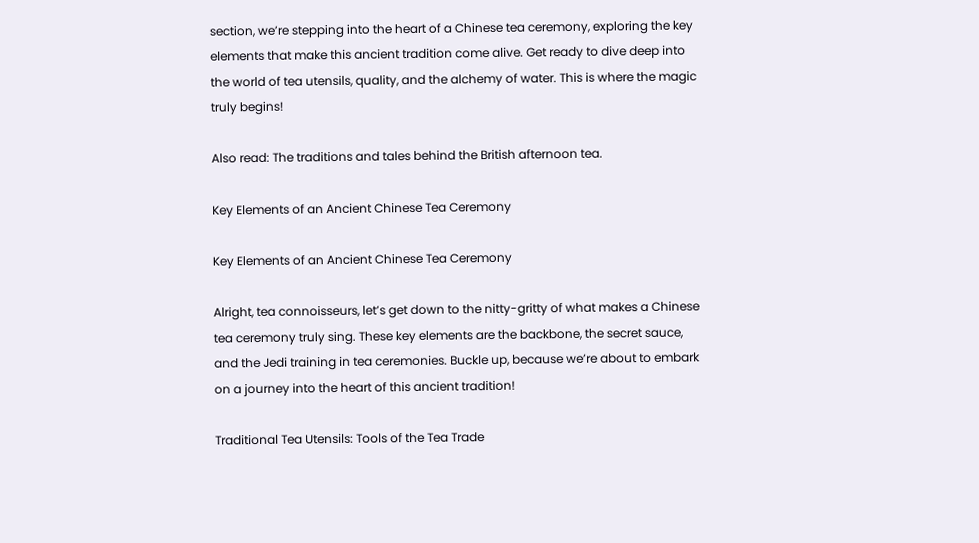section, we’re stepping into the heart of a Chinese tea ceremony, exploring the key elements that make this ancient tradition come alive. Get ready to dive deep into the world of tea utensils, quality, and the alchemy of water. This is where the magic truly begins!

Also read: The traditions and tales behind the British afternoon tea.

Key Elements of an Ancient Chinese Tea Ceremony

Key Elements of an Ancient Chinese Tea Ceremony

Alright, tea connoisseurs, let’s get down to the nitty-gritty of what makes a Chinese tea ceremony truly sing. These key elements are the backbone, the secret sauce, and the Jedi training in tea ceremonies. Buckle up, because we’re about to embark on a journey into the heart of this ancient tradition!

Traditional Tea Utensils: Tools of the Tea Trade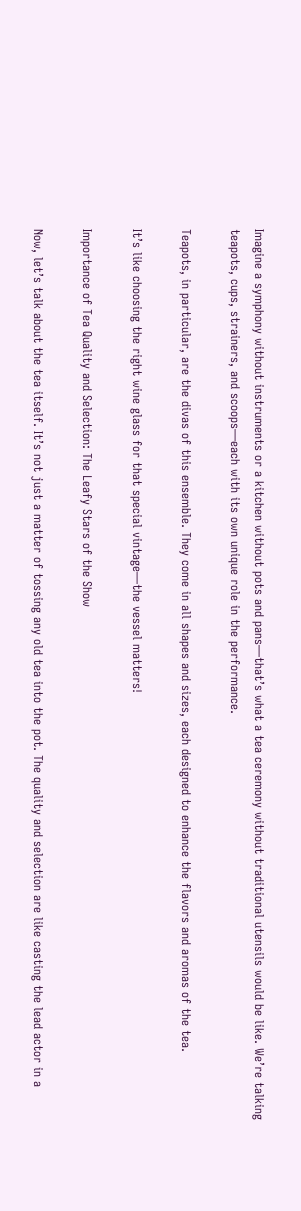Imagine a symphony without instruments or a kitchen without pots and pans—that’s what a tea ceremony without traditional utensils would be like. We’re talking teapots, cups, strainers, and scoops—each with its own unique role in the performance.

Teapots, in particular, are the divas of this ensemble. They come in all shapes and sizes, each designed to enhance the flavors and aromas of the tea.

It’s like choosing the right wine glass for that special vintage—the vessel matters!

Importance of Tea Quality and Selection: The Leafy Stars of the Show

Now, let’s talk about the tea itself. It’s not just a matter of tossing any old tea into the pot. The quality and selection are like casting the lead actor in a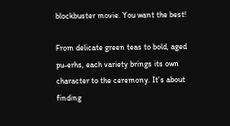blockbuster movie. You want the best!

From delicate green teas to bold, aged pu-erhs, each variety brings its own character to the ceremony. It’s about finding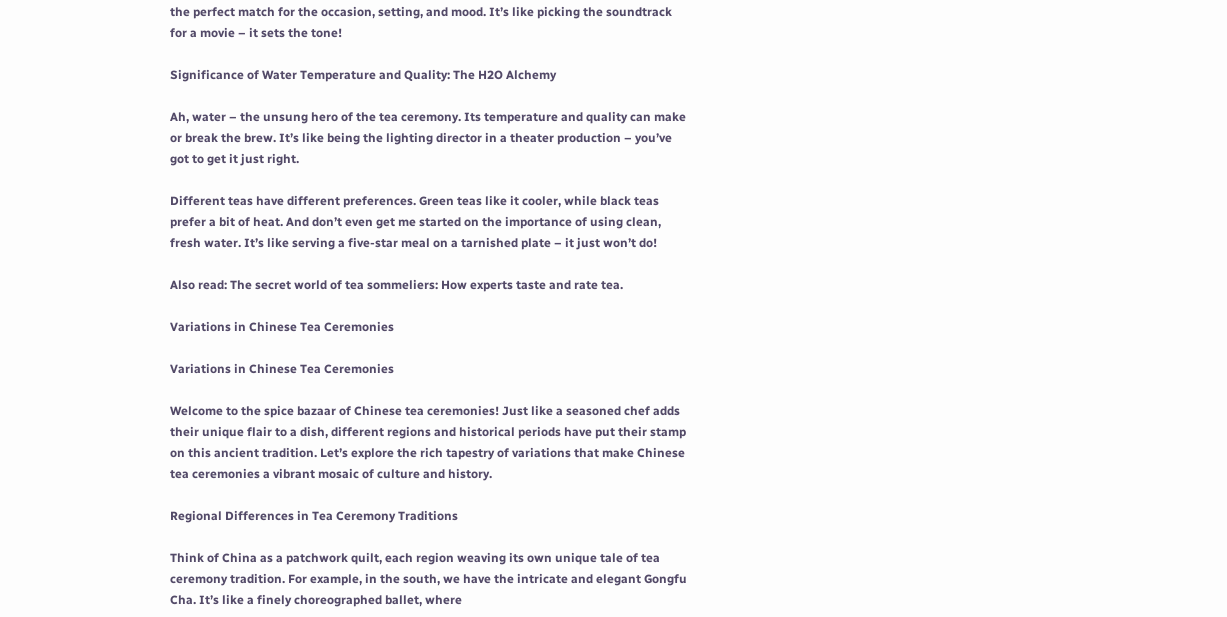the perfect match for the occasion, setting, and mood. It’s like picking the soundtrack for a movie – it sets the tone!

Significance of Water Temperature and Quality: The H2O Alchemy

Ah, water – the unsung hero of the tea ceremony. Its temperature and quality can make or break the brew. It’s like being the lighting director in a theater production – you’ve got to get it just right.

Different teas have different preferences. Green teas like it cooler, while black teas prefer a bit of heat. And don’t even get me started on the importance of using clean, fresh water. It’s like serving a five-star meal on a tarnished plate – it just won’t do!

Also read: The secret world of tea sommeliers: How experts taste and rate tea.

Variations in Chinese Tea Ceremonies

Variations in Chinese Tea Ceremonies

Welcome to the spice bazaar of Chinese tea ceremonies! Just like a seasoned chef adds their unique flair to a dish, different regions and historical periods have put their stamp on this ancient tradition. Let’s explore the rich tapestry of variations that make Chinese tea ceremonies a vibrant mosaic of culture and history.

Regional Differences in Tea Ceremony Traditions

Think of China as a patchwork quilt, each region weaving its own unique tale of tea ceremony tradition. For example, in the south, we have the intricate and elegant Gongfu Cha. It’s like a finely choreographed ballet, where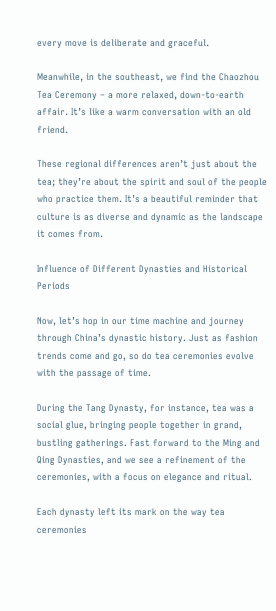every move is deliberate and graceful.

Meanwhile, in the southeast, we find the Chaozhou Tea Ceremony – a more relaxed, down-to-earth affair. It’s like a warm conversation with an old friend.

These regional differences aren’t just about the tea; they’re about the spirit and soul of the people who practice them. It’s a beautiful reminder that culture is as diverse and dynamic as the landscape it comes from.

Influence of Different Dynasties and Historical Periods

Now, let’s hop in our time machine and journey through China’s dynastic history. Just as fashion trends come and go, so do tea ceremonies evolve with the passage of time.

During the Tang Dynasty, for instance, tea was a social glue, bringing people together in grand, bustling gatherings. Fast forward to the Ming and Qing Dynasties, and we see a refinement of the ceremonies, with a focus on elegance and ritual.

Each dynasty left its mark on the way tea ceremonies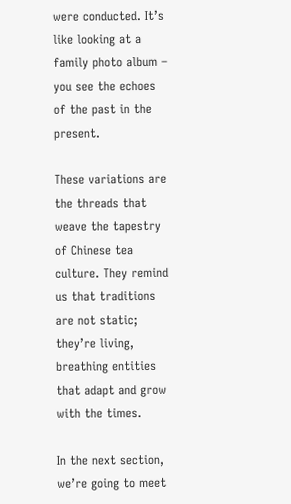were conducted. It’s like looking at a family photo album – you see the echoes of the past in the present.

These variations are the threads that weave the tapestry of Chinese tea culture. They remind us that traditions are not static; they’re living, breathing entities that adapt and grow with the times.

In the next section, we’re going to meet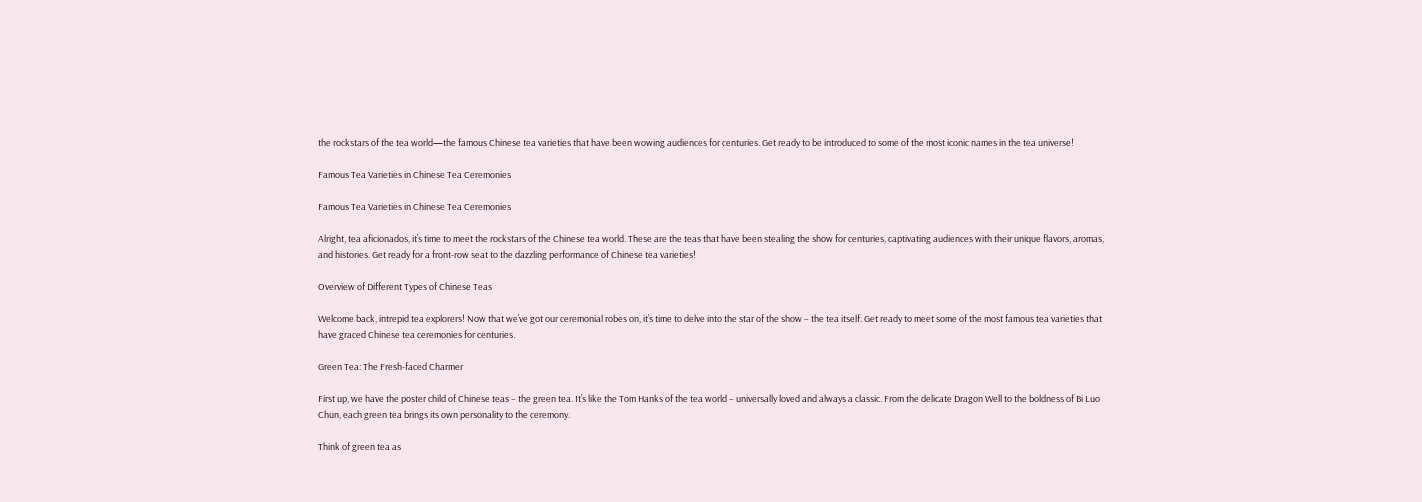the rockstars of the tea world—the famous Chinese tea varieties that have been wowing audiences for centuries. Get ready to be introduced to some of the most iconic names in the tea universe!

Famous Tea Varieties in Chinese Tea Ceremonies

Famous Tea Varieties in Chinese Tea Ceremonies

Alright, tea aficionados, it’s time to meet the rockstars of the Chinese tea world. These are the teas that have been stealing the show for centuries, captivating audiences with their unique flavors, aromas, and histories. Get ready for a front-row seat to the dazzling performance of Chinese tea varieties!

Overview of Different Types of Chinese Teas

Welcome back, intrepid tea explorers! Now that we’ve got our ceremonial robes on, it’s time to delve into the star of the show – the tea itself. Get ready to meet some of the most famous tea varieties that have graced Chinese tea ceremonies for centuries.

Green Tea: The Fresh-faced Charmer

First up, we have the poster child of Chinese teas – the green tea. It’s like the Tom Hanks of the tea world – universally loved and always a classic. From the delicate Dragon Well to the boldness of Bi Luo Chun, each green tea brings its own personality to the ceremony.

Think of green tea as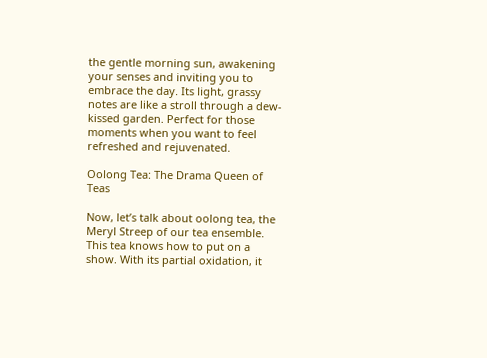the gentle morning sun, awakening your senses and inviting you to embrace the day. Its light, grassy notes are like a stroll through a dew-kissed garden. Perfect for those moments when you want to feel refreshed and rejuvenated.

Oolong Tea: The Drama Queen of Teas

Now, let’s talk about oolong tea, the Meryl Streep of our tea ensemble. This tea knows how to put on a show. With its partial oxidation, it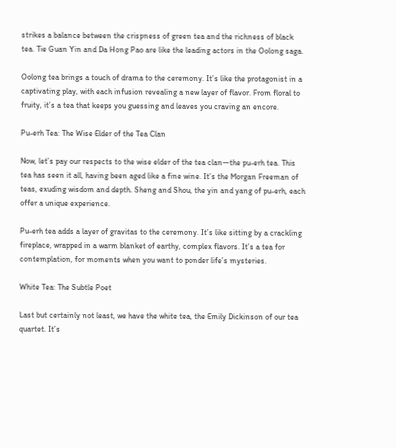strikes a balance between the crispness of green tea and the richness of black tea. Tie Guan Yin and Da Hong Pao are like the leading actors in the Oolong saga.

Oolong tea brings a touch of drama to the ceremony. It’s like the protagonist in a captivating play, with each infusion revealing a new layer of flavor. From floral to fruity, it’s a tea that keeps you guessing and leaves you craving an encore.

Pu-erh Tea: The Wise Elder of the Tea Clan

Now, let’s pay our respects to the wise elder of the tea clan—the pu-erh tea. This tea has seen it all, having been aged like a fine wine. It’s the Morgan Freeman of teas, exuding wisdom and depth. Sheng and Shou, the yin and yang of pu-erh, each offer a unique experience.

Pu-erh tea adds a layer of gravitas to the ceremony. It’s like sitting by a crackling fireplace, wrapped in a warm blanket of earthy, complex flavors. It’s a tea for contemplation, for moments when you want to ponder life’s mysteries.

White Tea: The Subtle Poet

Last but certainly not least, we have the white tea, the Emily Dickinson of our tea quartet. It’s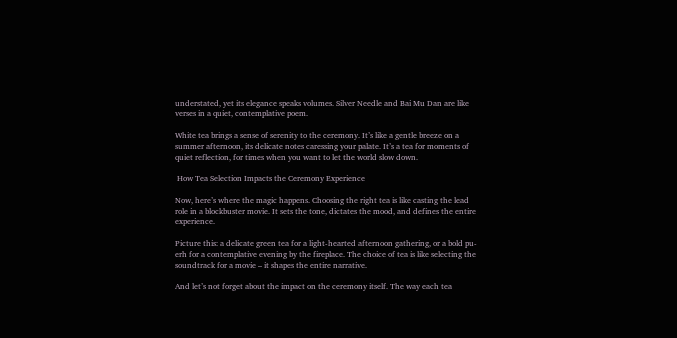understated, yet its elegance speaks volumes. Silver Needle and Bai Mu Dan are like verses in a quiet, contemplative poem.

White tea brings a sense of serenity to the ceremony. It’s like a gentle breeze on a summer afternoon, its delicate notes caressing your palate. It’s a tea for moments of quiet reflection, for times when you want to let the world slow down.

 How Tea Selection Impacts the Ceremony Experience

Now, here’s where the magic happens. Choosing the right tea is like casting the lead role in a blockbuster movie. It sets the tone, dictates the mood, and defines the entire experience.

Picture this: a delicate green tea for a light-hearted afternoon gathering, or a bold pu-erh for a contemplative evening by the fireplace. The choice of tea is like selecting the soundtrack for a movie – it shapes the entire narrative.

And let’s not forget about the impact on the ceremony itself. The way each tea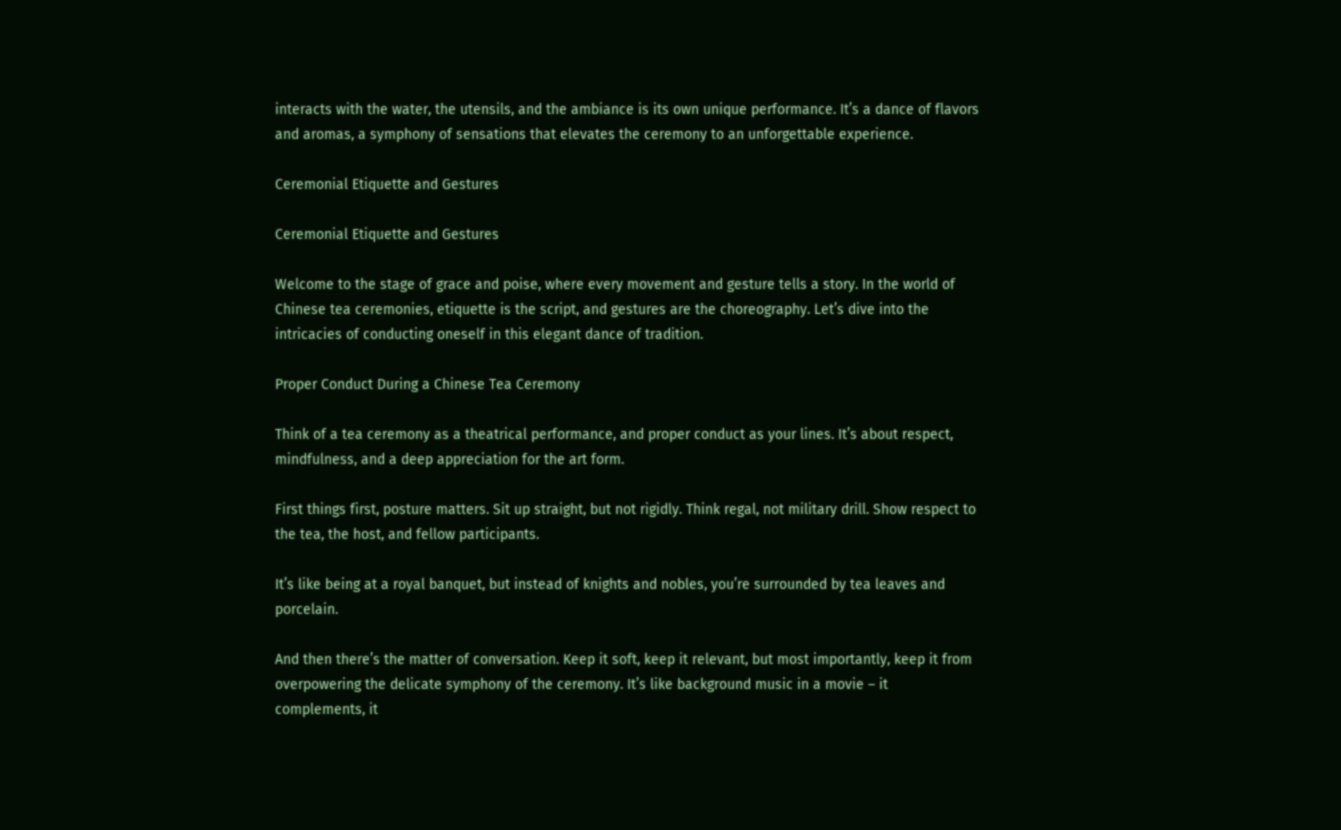interacts with the water, the utensils, and the ambiance is its own unique performance. It’s a dance of flavors and aromas, a symphony of sensations that elevates the ceremony to an unforgettable experience.

Ceremonial Etiquette and Gestures

Ceremonial Etiquette and Gestures

Welcome to the stage of grace and poise, where every movement and gesture tells a story. In the world of Chinese tea ceremonies, etiquette is the script, and gestures are the choreography. Let’s dive into the intricacies of conducting oneself in this elegant dance of tradition.

Proper Conduct During a Chinese Tea Ceremony

Think of a tea ceremony as a theatrical performance, and proper conduct as your lines. It’s about respect, mindfulness, and a deep appreciation for the art form.

First things first, posture matters. Sit up straight, but not rigidly. Think regal, not military drill. Show respect to the tea, the host, and fellow participants.

It’s like being at a royal banquet, but instead of knights and nobles, you’re surrounded by tea leaves and porcelain.

And then there’s the matter of conversation. Keep it soft, keep it relevant, but most importantly, keep it from overpowering the delicate symphony of the ceremony. It’s like background music in a movie – it complements, it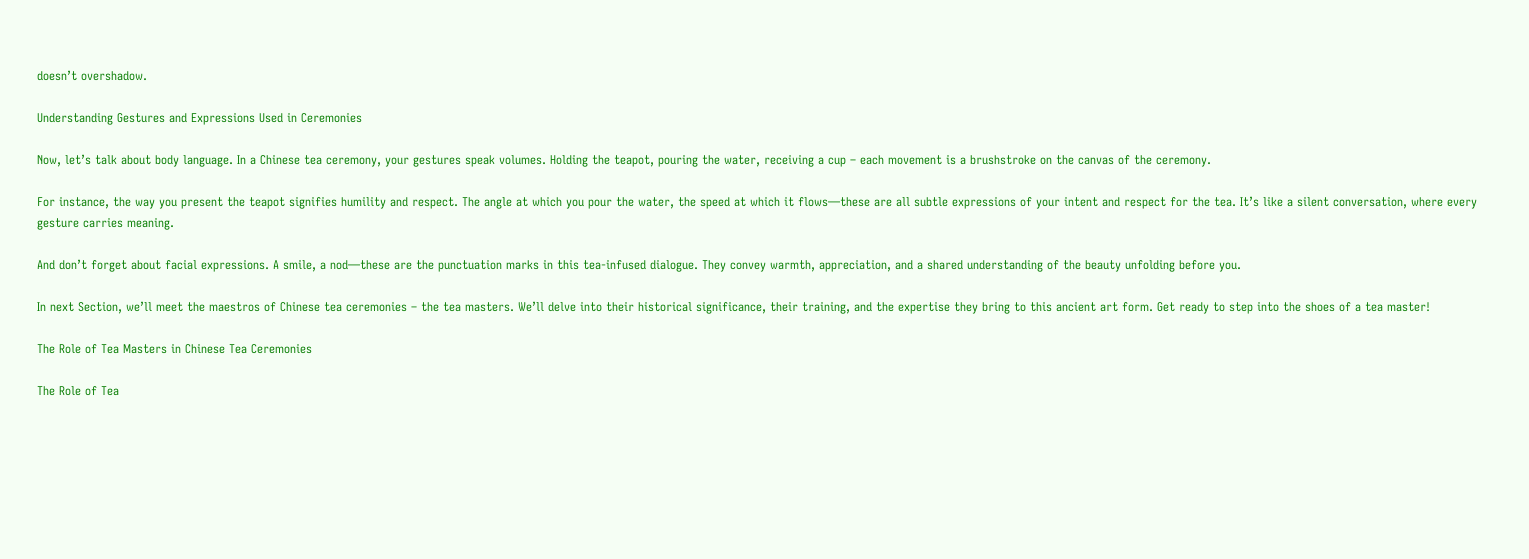doesn’t overshadow.

Understanding Gestures and Expressions Used in Ceremonies

Now, let’s talk about body language. In a Chinese tea ceremony, your gestures speak volumes. Holding the teapot, pouring the water, receiving a cup – each movement is a brushstroke on the canvas of the ceremony.

For instance, the way you present the teapot signifies humility and respect. The angle at which you pour the water, the speed at which it flows—these are all subtle expressions of your intent and respect for the tea. It’s like a silent conversation, where every gesture carries meaning.

And don’t forget about facial expressions. A smile, a nod—these are the punctuation marks in this tea-infused dialogue. They convey warmth, appreciation, and a shared understanding of the beauty unfolding before you.

In next Section, we’ll meet the maestros of Chinese tea ceremonies – the tea masters. We’ll delve into their historical significance, their training, and the expertise they bring to this ancient art form. Get ready to step into the shoes of a tea master!

The Role of Tea Masters in Chinese Tea Ceremonies

The Role of Tea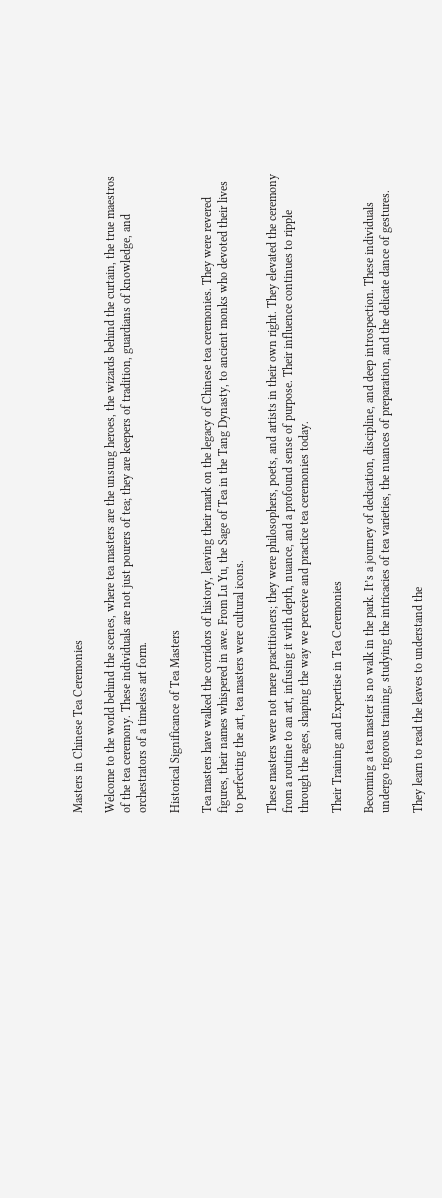Masters in Chinese Tea Ceremonies

Welcome to the world behind the scenes, where tea masters are the unsung heroes, the wizards behind the curtain, the true maestros of the tea ceremony. These individuals are not just pourers of tea; they are keepers of tradition, guardians of knowledge, and orchestrators of a timeless art form.

Historical Significance of Tea Masters

Tea masters have walked the corridors of history, leaving their mark on the legacy of Chinese tea ceremonies. They were revered figures, their names whispered in awe. From Lu Yu, the Sage of Tea in the Tang Dynasty, to ancient monks who devoted their lives to perfecting the art, tea masters were cultural icons.

These masters were not mere practitioners; they were philosophers, poets, and artists in their own right. They elevated the ceremony from a routine to an art, infusing it with depth, nuance, and a profound sense of purpose. Their influence continues to ripple through the ages, shaping the way we perceive and practice tea ceremonies today.

Their Training and Expertise in Tea Ceremonies

Becoming a tea master is no walk in the park. It’s a journey of dedication, discipline, and deep introspection. These individuals undergo rigorous training, studying the intricacies of tea varieties, the nuances of preparation, and the delicate dance of gestures.

They learn to read the leaves to understand the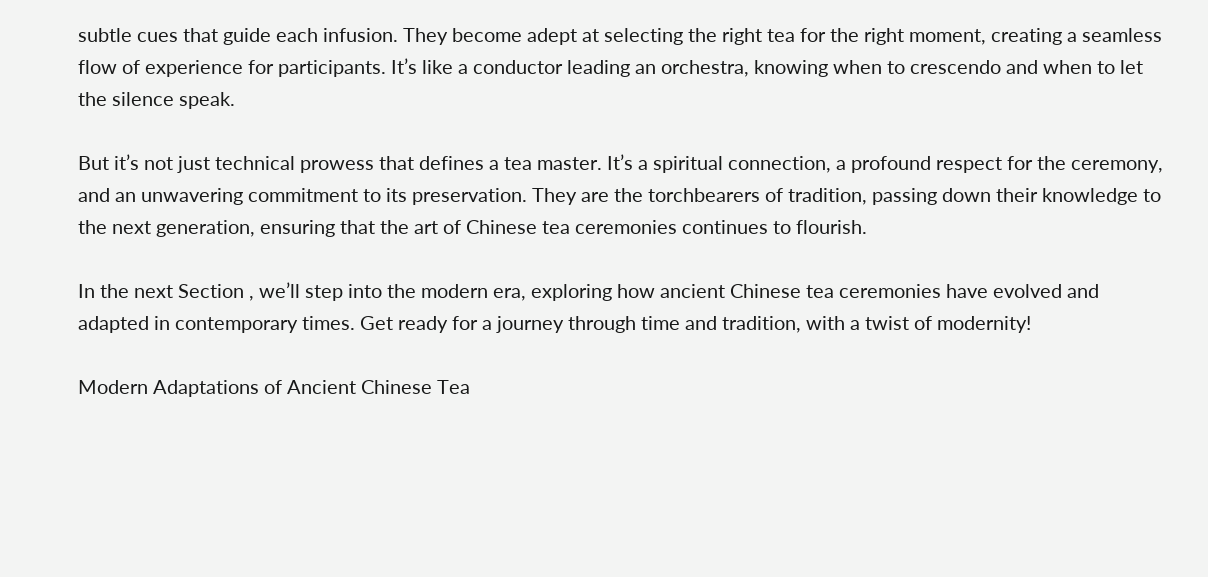subtle cues that guide each infusion. They become adept at selecting the right tea for the right moment, creating a seamless flow of experience for participants. It’s like a conductor leading an orchestra, knowing when to crescendo and when to let the silence speak.

But it’s not just technical prowess that defines a tea master. It’s a spiritual connection, a profound respect for the ceremony, and an unwavering commitment to its preservation. They are the torchbearers of tradition, passing down their knowledge to the next generation, ensuring that the art of Chinese tea ceremonies continues to flourish.

In the next Section , we’ll step into the modern era, exploring how ancient Chinese tea ceremonies have evolved and adapted in contemporary times. Get ready for a journey through time and tradition, with a twist of modernity!

Modern Adaptations of Ancient Chinese Tea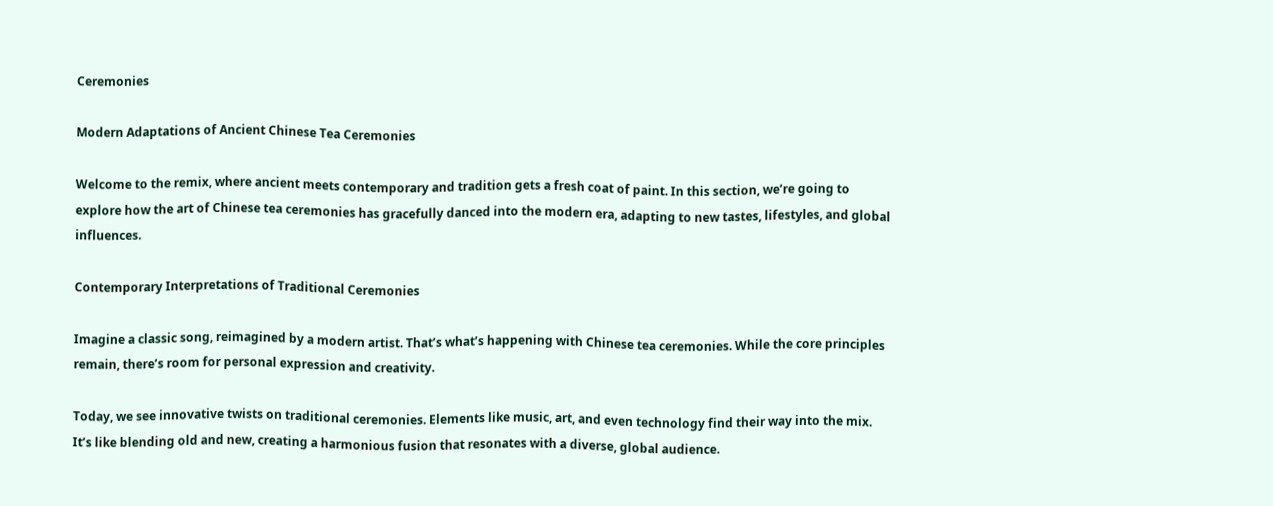Ceremonies

Modern Adaptations of Ancient Chinese Tea Ceremonies

Welcome to the remix, where ancient meets contemporary and tradition gets a fresh coat of paint. In this section, we’re going to explore how the art of Chinese tea ceremonies has gracefully danced into the modern era, adapting to new tastes, lifestyles, and global influences.

Contemporary Interpretations of Traditional Ceremonies

Imagine a classic song, reimagined by a modern artist. That’s what’s happening with Chinese tea ceremonies. While the core principles remain, there’s room for personal expression and creativity.

Today, we see innovative twists on traditional ceremonies. Elements like music, art, and even technology find their way into the mix. It’s like blending old and new, creating a harmonious fusion that resonates with a diverse, global audience.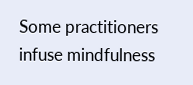Some practitioners infuse mindfulness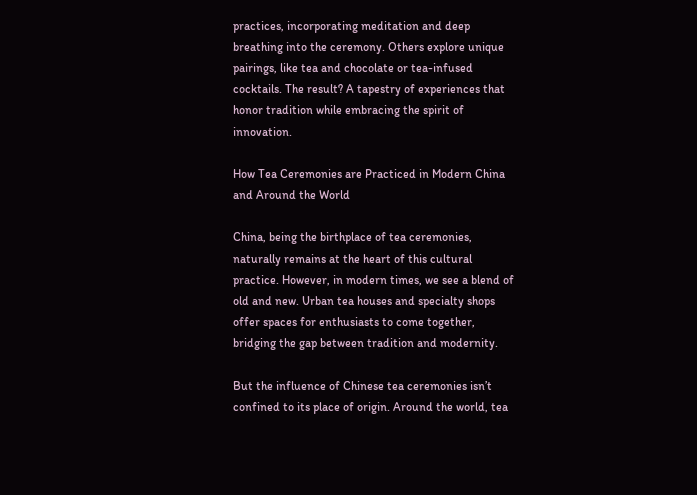practices, incorporating meditation and deep breathing into the ceremony. Others explore unique pairings, like tea and chocolate or tea-infused cocktails. The result? A tapestry of experiences that honor tradition while embracing the spirit of innovation.

How Tea Ceremonies are Practiced in Modern China and Around the World

China, being the birthplace of tea ceremonies, naturally remains at the heart of this cultural practice. However, in modern times, we see a blend of old and new. Urban tea houses and specialty shops offer spaces for enthusiasts to come together, bridging the gap between tradition and modernity.

But the influence of Chinese tea ceremonies isn’t confined to its place of origin. Around the world, tea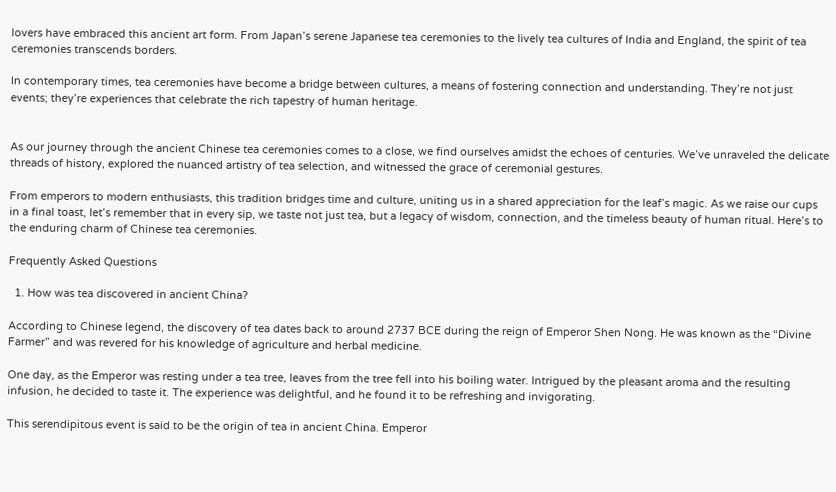lovers have embraced this ancient art form. From Japan’s serene Japanese tea ceremonies to the lively tea cultures of India and England, the spirit of tea ceremonies transcends borders.

In contemporary times, tea ceremonies have become a bridge between cultures, a means of fostering connection and understanding. They’re not just events; they’re experiences that celebrate the rich tapestry of human heritage.


As our journey through the ancient Chinese tea ceremonies comes to a close, we find ourselves amidst the echoes of centuries. We’ve unraveled the delicate threads of history, explored the nuanced artistry of tea selection, and witnessed the grace of ceremonial gestures.

From emperors to modern enthusiasts, this tradition bridges time and culture, uniting us in a shared appreciation for the leaf’s magic. As we raise our cups in a final toast, let’s remember that in every sip, we taste not just tea, but a legacy of wisdom, connection, and the timeless beauty of human ritual. Here’s to the enduring charm of Chinese tea ceremonies.

Frequently Asked Questions

  1. How was tea discovered in ancient China?

According to Chinese legend, the discovery of tea dates back to around 2737 BCE during the reign of Emperor Shen Nong. He was known as the “Divine Farmer” and was revered for his knowledge of agriculture and herbal medicine.

One day, as the Emperor was resting under a tea tree, leaves from the tree fell into his boiling water. Intrigued by the pleasant aroma and the resulting infusion, he decided to taste it. The experience was delightful, and he found it to be refreshing and invigorating.

This serendipitous event is said to be the origin of tea in ancient China. Emperor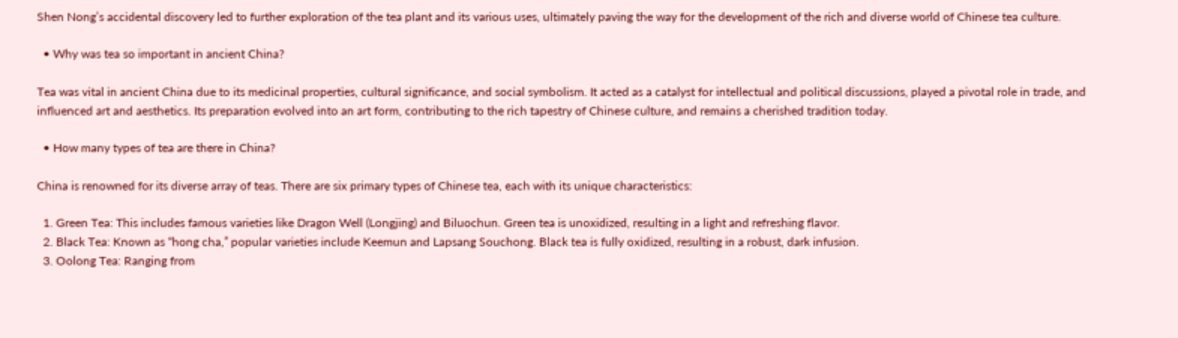Shen Nong’s accidental discovery led to further exploration of the tea plant and its various uses, ultimately paving the way for the development of the rich and diverse world of Chinese tea culture.

  • Why was tea so important in ancient China?

Tea was vital in ancient China due to its medicinal properties, cultural significance, and social symbolism. It acted as a catalyst for intellectual and political discussions, played a pivotal role in trade, and influenced art and aesthetics. Its preparation evolved into an art form, contributing to the rich tapestry of Chinese culture, and remains a cherished tradition today.

  • How many types of tea are there in China?

China is renowned for its diverse array of teas. There are six primary types of Chinese tea, each with its unique characteristics:

  1. Green Tea: This includes famous varieties like Dragon Well (Longjing) and Biluochun. Green tea is unoxidized, resulting in a light and refreshing flavor.
  2. Black Tea: Known as “hong cha,” popular varieties include Keemun and Lapsang Souchong. Black tea is fully oxidized, resulting in a robust, dark infusion.
  3. Oolong Tea: Ranging from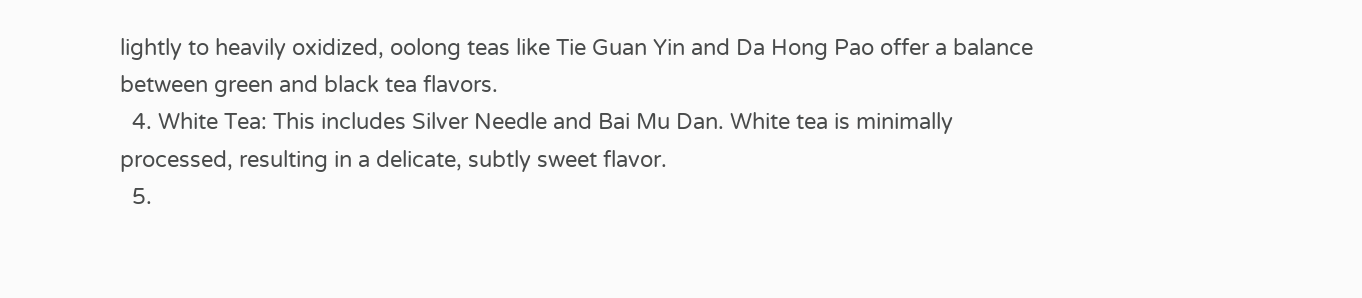lightly to heavily oxidized, oolong teas like Tie Guan Yin and Da Hong Pao offer a balance between green and black tea flavors.
  4. White Tea: This includes Silver Needle and Bai Mu Dan. White tea is minimally processed, resulting in a delicate, subtly sweet flavor.
  5.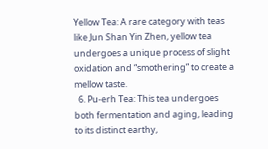Yellow Tea: A rare category with teas like Jun Shan Yin Zhen, yellow tea undergoes a unique process of slight oxidation and “smothering” to create a mellow taste.
  6. Pu-erh Tea: This tea undergoes both fermentation and aging, leading to its distinct earthy,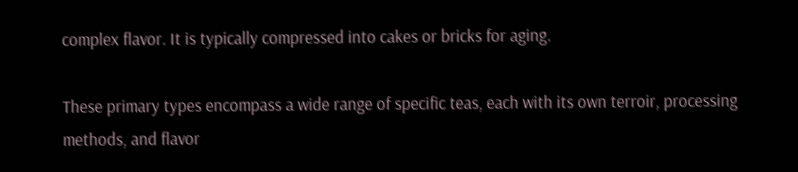complex flavor. It is typically compressed into cakes or bricks for aging.

These primary types encompass a wide range of specific teas, each with its own terroir, processing methods, and flavor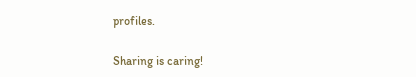profiles.

Sharing is caring!